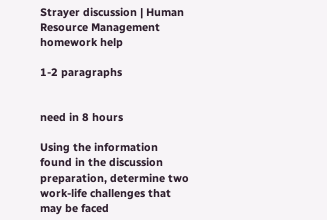Strayer discussion | Human Resource Management homework help

1-2 paragraphs


need in 8 hours

Using the information found in the discussion preparation, determine two work-life challenges that may be faced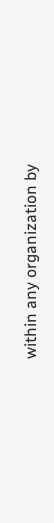within any organization by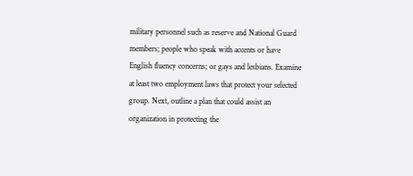military personnel such as reserve and National Guard members; people who speak with accents or have English fluency concerns; or gays and lesbians. Examine at least two employment laws that protect your selected group. Next, outline a plan that could assist an organization in protecting the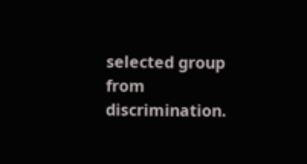selected group from discrimination.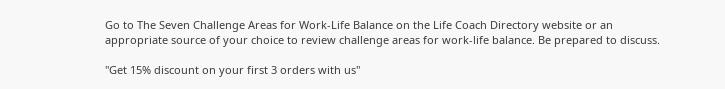Go to The Seven Challenge Areas for Work-Life Balance on the Life Coach Directory website or an appropriate source of your choice to review challenge areas for work-life balance. Be prepared to discuss.

"Get 15% discount on your first 3 orders with us"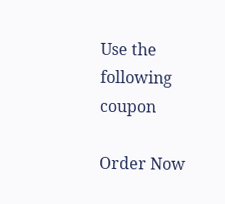Use the following coupon

Order Now